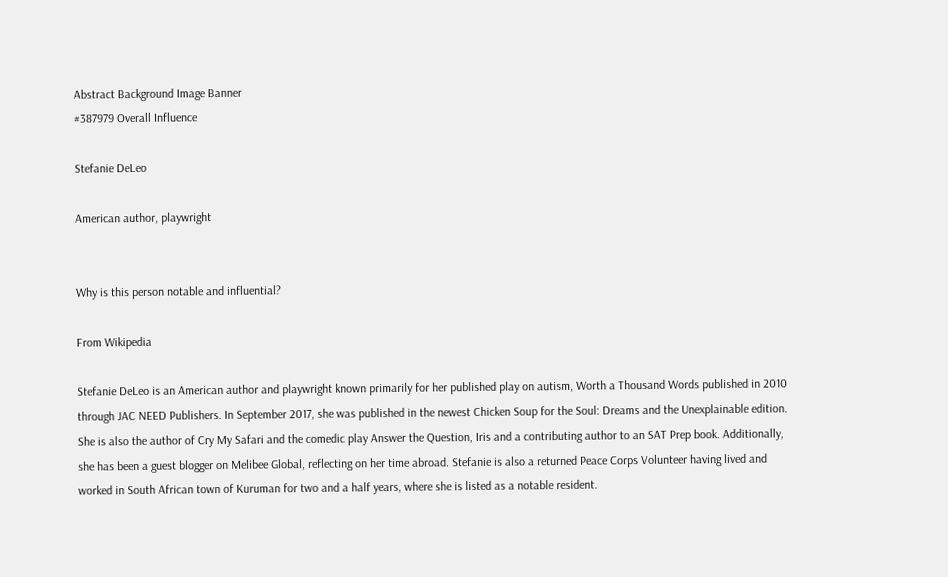Abstract Background Image Banner
#387979 Overall Influence

Stefanie DeLeo

American author, playwright


Why is this person notable and influential?

From Wikipedia

Stefanie DeLeo is an American author and playwright known primarily for her published play on autism, Worth a Thousand Words published in 2010 through JAC NEED Publishers. In September 2017, she was published in the newest Chicken Soup for the Soul: Dreams and the Unexplainable edition. She is also the author of Cry My Safari and the comedic play Answer the Question, Iris and a contributing author to an SAT Prep book. Additionally, she has been a guest blogger on Melibee Global, reflecting on her time abroad. Stefanie is also a returned Peace Corps Volunteer having lived and worked in South African town of Kuruman for two and a half years, where she is listed as a notable resident.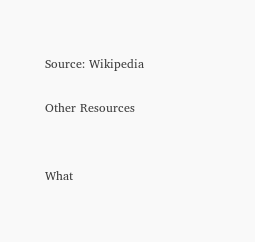Source: Wikipedia

Other Resources


What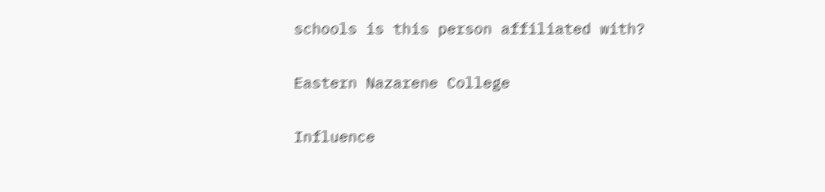schools is this person affiliated with?

Eastern Nazarene College

Influence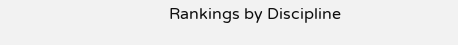Rankings by Discipline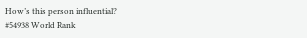How’s this person influential?
#54938 World Rank